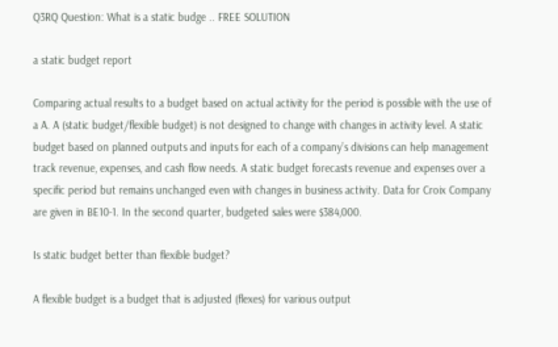Q3RQ Question: What is a static budge .. FREE SOLUTION

a static budget report

Comparing actual results to a budget based on actual activity for the period is possible with the use of a A. A (static budget/flexible budget) is not designed to change with changes in activity level. A static budget based on planned outputs and inputs for each of a company’s divisions can help management track revenue, expenses, and cash flow needs. A static budget forecasts revenue and expenses over a specific period but remains unchanged even with changes in business activity. Data for Croix Company are given in BE10-1. In the second quarter, budgeted sales were $384,000.

Is static budget better than flexible budget?

A flexible budget is a budget that is adjusted (flexes) for various output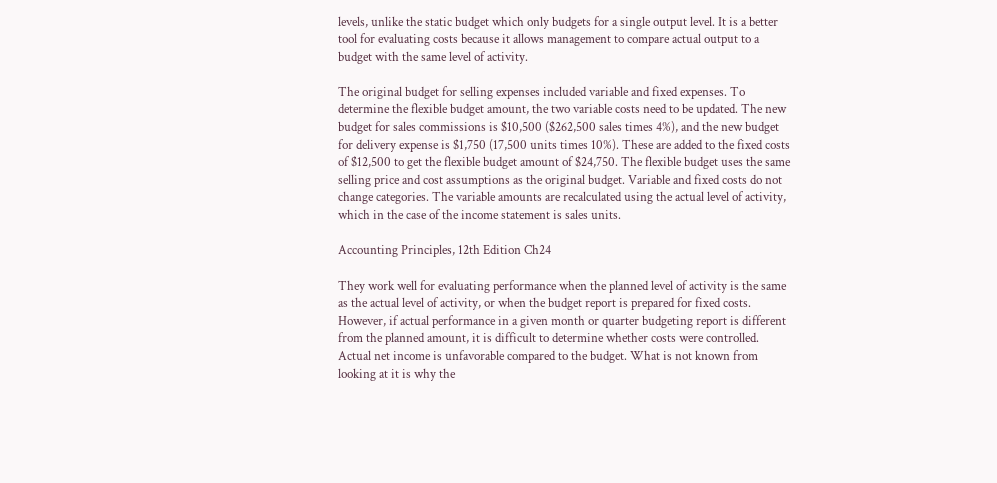levels, unlike the static budget which only budgets for a single output level. It is a better tool for evaluating costs because it allows management to compare actual output to a budget with the same level of activity.

The original budget for selling expenses included variable and fixed expenses. To determine the flexible budget amount, the two variable costs need to be updated. The new budget for sales commissions is $10,500 ($262,500 sales times 4%), and the new budget for delivery expense is $1,750 (17,500 units times 10%). These are added to the fixed costs of $12,500 to get the flexible budget amount of $24,750. The flexible budget uses the same selling price and cost assumptions as the original budget. Variable and fixed costs do not change categories. The variable amounts are recalculated using the actual level of activity, which in the case of the income statement is sales units.

Accounting Principles, 12th Edition Ch24

They work well for evaluating performance when the planned level of activity is the same as the actual level of activity, or when the budget report is prepared for fixed costs. However, if actual performance in a given month or quarter budgeting report is different from the planned amount, it is difficult to determine whether costs were controlled. Actual net income is unfavorable compared to the budget. What is not known from looking at it is why the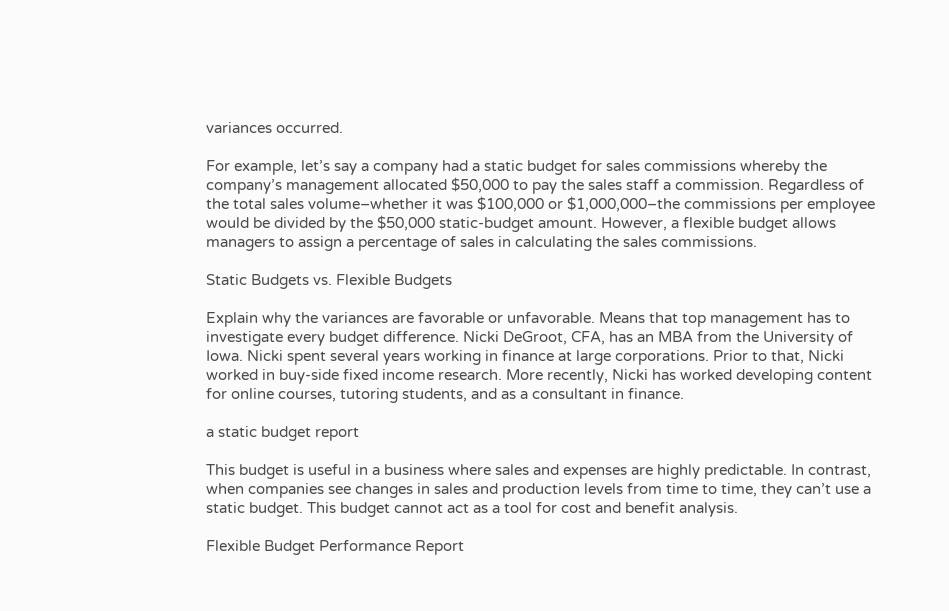variances occurred.

For example, let’s say a company had a static budget for sales commissions whereby the company’s management allocated $50,000 to pay the sales staff a commission. Regardless of the total sales volume–whether it was $100,000 or $1,000,000–the commissions per employee would be divided by the $50,000 static-budget amount. However, a flexible budget allows managers to assign a percentage of sales in calculating the sales commissions.

Static Budgets vs. Flexible Budgets

Explain why the variances are favorable or unfavorable. Means that top management has to investigate every budget difference. Nicki DeGroot, CFA, has an MBA from the University of Iowa. Nicki spent several years working in finance at large corporations. Prior to that, Nicki worked in buy-side fixed income research. More recently, Nicki has worked developing content for online courses, tutoring students, and as a consultant in finance.

a static budget report

This budget is useful in a business where sales and expenses are highly predictable. In contrast, when companies see changes in sales and production levels from time to time, they can’t use a static budget. This budget cannot act as a tool for cost and benefit analysis.

Flexible Budget Performance Report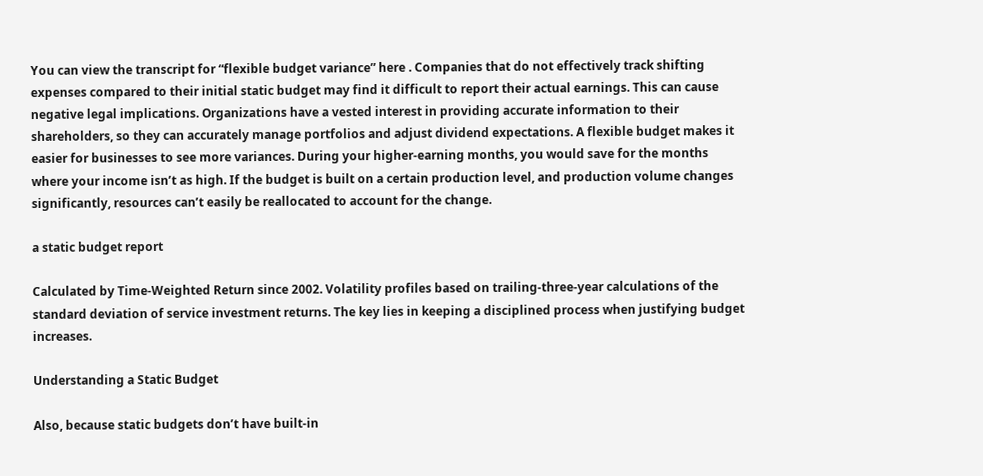You can view the transcript for “flexible budget variance” here . Companies that do not effectively track shifting expenses compared to their initial static budget may find it difficult to report their actual earnings. This can cause negative legal implications. Organizations have a vested interest in providing accurate information to their shareholders, so they can accurately manage portfolios and adjust dividend expectations. A flexible budget makes it easier for businesses to see more variances. During your higher-earning months, you would save for the months where your income isn’t as high. If the budget is built on a certain production level, and production volume changes significantly, resources can’t easily be reallocated to account for the change.

a static budget report

Calculated by Time-Weighted Return since 2002. Volatility profiles based on trailing-three-year calculations of the standard deviation of service investment returns. The key lies in keeping a disciplined process when justifying budget increases.

Understanding a Static Budget

Also, because static budgets don’t have built-in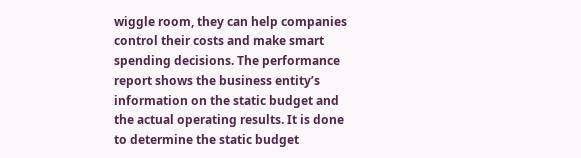wiggle room, they can help companies control their costs and make smart spending decisions. The performance report shows the business entity’s information on the static budget and the actual operating results. It is done to determine the static budget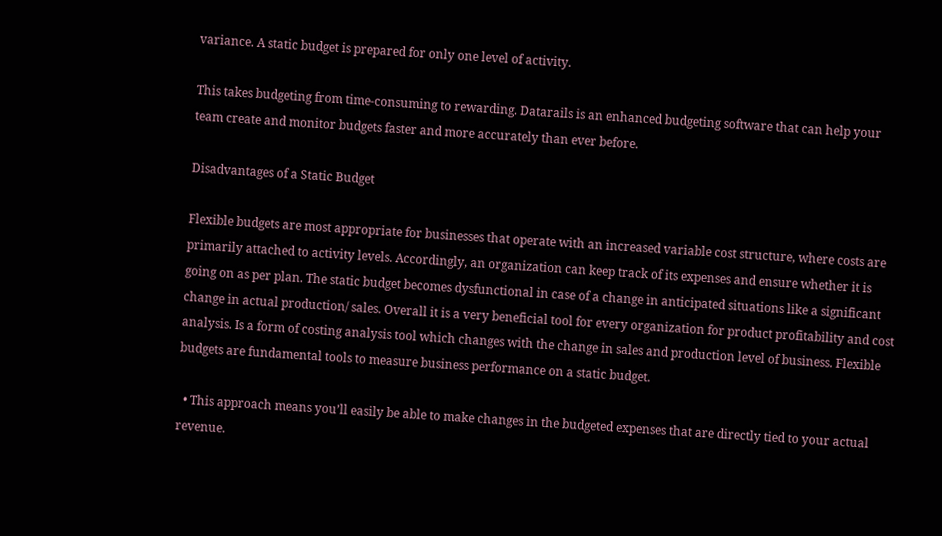variance. A static budget is prepared for only one level of activity.

This takes budgeting from time-consuming to rewarding. Datarails is an enhanced budgeting software that can help your team create and monitor budgets faster and more accurately than ever before.

Disadvantages of a Static Budget

Flexible budgets are most appropriate for businesses that operate with an increased variable cost structure, where costs are primarily attached to activity levels. Accordingly, an organization can keep track of its expenses and ensure whether it is going on as per plan. The static budget becomes dysfunctional in case of a change in anticipated situations like a significant change in actual production/ sales. Overall it is a very beneficial tool for every organization for product profitability and cost analysis. Is a form of costing analysis tool which changes with the change in sales and production level of business. Flexible budgets are fundamental tools to measure business performance on a static budget.

  • This approach means you’ll easily be able to make changes in the budgeted expenses that are directly tied to your actual revenue.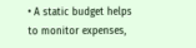• A static budget helps to monitor expenses,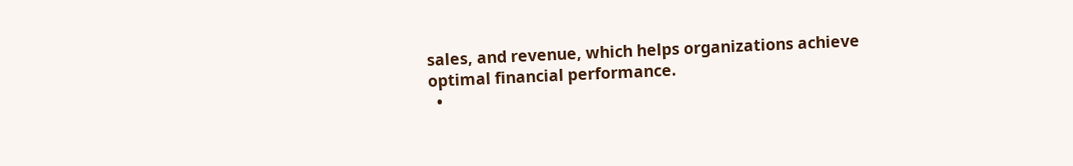sales, and revenue, which helps organizations achieve optimal financial performance.
  •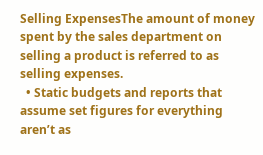Selling ExpensesThe amount of money spent by the sales department on selling a product is referred to as selling expenses.
  • Static budgets and reports that assume set figures for everything aren’t as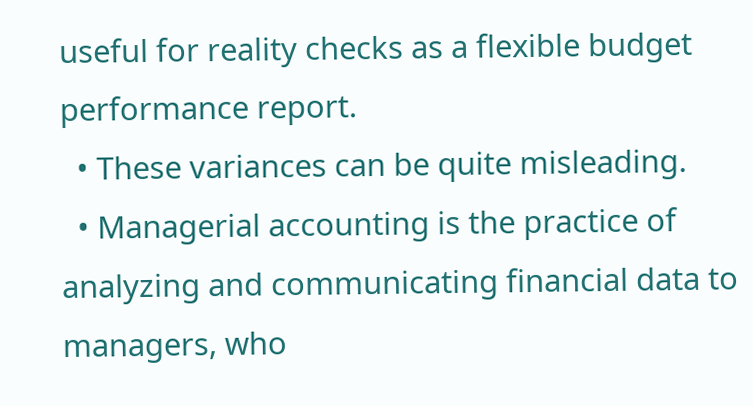useful for reality checks as a flexible budget performance report.
  • These variances can be quite misleading.
  • Managerial accounting is the practice of analyzing and communicating financial data to managers, who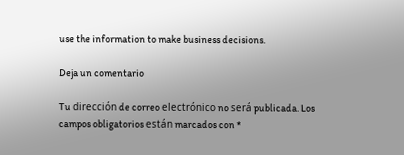use the information to make business decisions.

Deja un comentario

Tu dirección de correo electrónico no será publicada. Los campos obligatorios están marcados con *